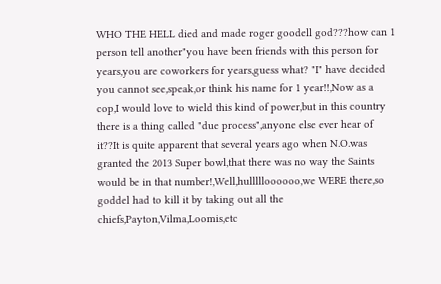WHO THE HELL died and made roger goodell god???how can 1 person tell another"you have been friends with this person for years,you are coworkers for years,guess what? "I" have decided you cannot see,speak,or think his name for 1 year!!,Now as a cop,I would love to wield this kind of power,but in this country there is a thing called "due process",anyone else ever hear of it??It is quite apparent that several years ago when N.O.was granted the 2013 Super bowl,that there was no way the Saints would be in that number!,Well,hullllloooooo,we WERE there,so goddel had to kill it by taking out all the chiefs,Payton,Vilma,Loomis,etc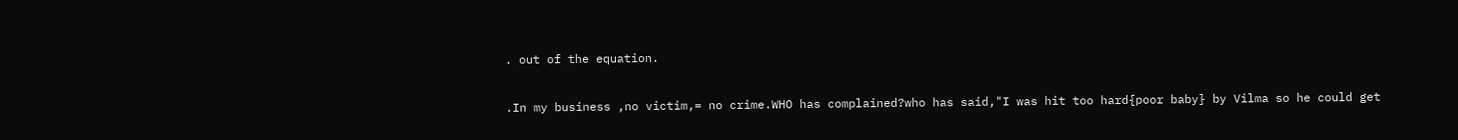. out of the equation.

.In my business ,no victim,= no crime.WHO has complained?who has said,"I was hit too hard{poor baby} by Vilma so he could get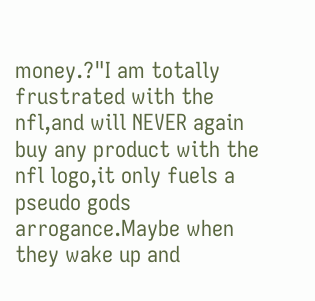money.?"I am totally frustrated with the nfl,and will NEVER again buy any product with the nfl logo,it only fuels a pseudo gods arrogance.Maybe when they wake up and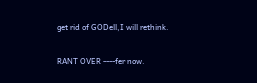get rid of GODell,I will rethink.

RANT OVER ----fer now.